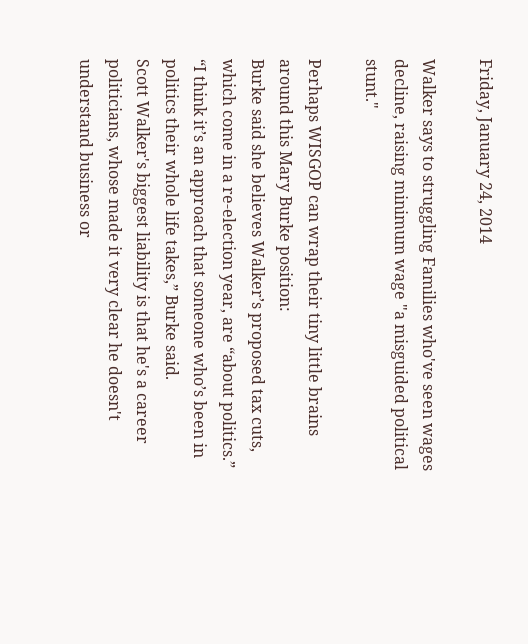Friday, January 24, 2014

Walker says to struggling Families who've seen wages decline, raising minimum wage "a misguided political stunt."

Perhaps WISGOP can wrap their tiny little brains around this Mary Burke position:
Burke said she believes Walker’s proposed tax cuts, which come in a re-election year, are “about politics.”
“I think it’s an approach that someone who’s been in politics their whole life takes,” Burke said.
Scott Walker's biggest liability is that he's a career politicians, whose made it very clear he doesn't understand business or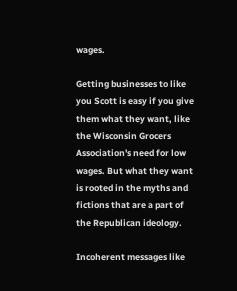wages.

Getting businesses to like you Scott is easy if you give them what they want, like the Wisconsin Grocers Association's need for low wages. But what they want is rooted in the myths and fictions that are a part of the Republican ideology.

Incoherent messages like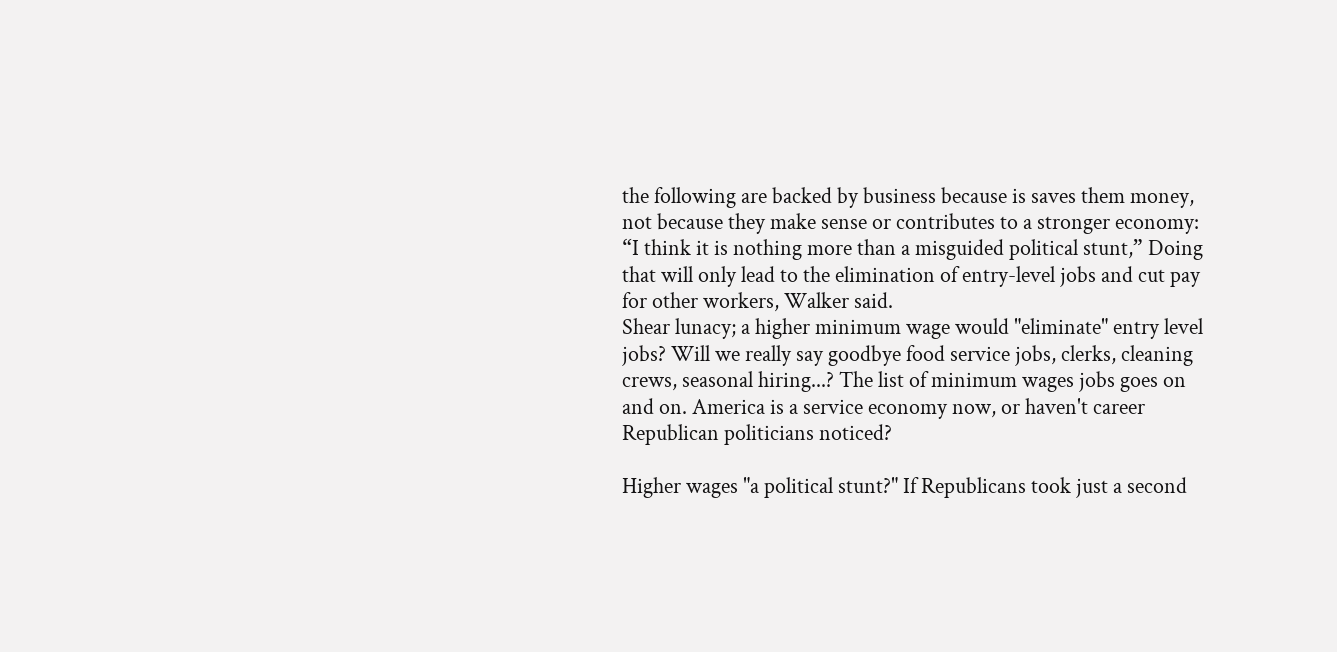the following are backed by business because is saves them money, not because they make sense or contributes to a stronger economy:
“I think it is nothing more than a misguided political stunt,” Doing that will only lead to the elimination of entry-level jobs and cut pay for other workers, Walker said.
Shear lunacy; a higher minimum wage would "eliminate" entry level jobs? Will we really say goodbye food service jobs, clerks, cleaning crews, seasonal hiring...? The list of minimum wages jobs goes on and on. America is a service economy now, or haven't career Republican politicians noticed?

Higher wages "a political stunt?" If Republicans took just a second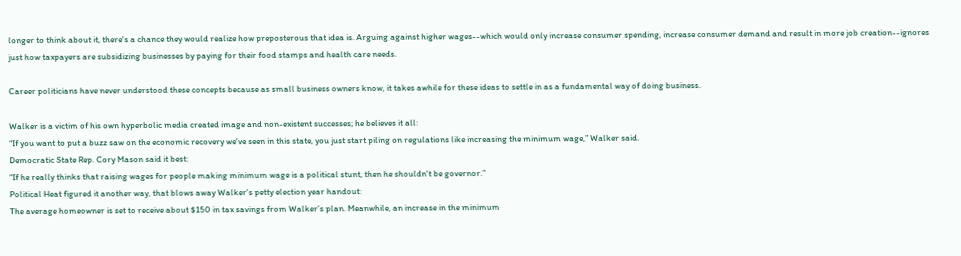longer to think about it, there's a chance they would realize how preposterous that idea is. Arguing against higher wages--which would only increase consumer spending, increase consumer demand and result in more job creation--ignores just how taxpayers are subsidizing businesses by paying for their food stamps and health care needs.

Career politicians have never understood these concepts because as small business owners know, it takes awhile for these ideas to settle in as a fundamental way of doing business.

Walker is a victim of his own hyperbolic media created image and non-existent successes; he believes it all:
“If you want to put a buzz saw on the economic recovery we've seen in this state, you just start piling on regulations like increasing the minimum wage,” Walker said.
Democratic State Rep. Cory Mason said it best:
“If he really thinks that raising wages for people making minimum wage is a political stunt, then he shouldn't be governor.”
Political Heat figured it another way, that blows away Walker's petty election year handout:
The average homeowner is set to receive about $150 in tax savings from Walker’s plan. Meanwhile, an increase in the minimum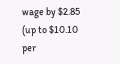wage by $2.85 (up to $10.10 per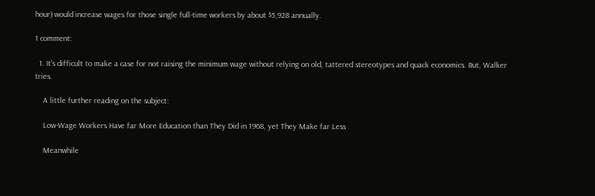hour) would increase wages for those single full-time workers by about $5,928 annually.

1 comment:

  1. It's difficult to make a case for not raising the minimum wage without relying on old, tattered stereotypes and quack economics. But, Walker tries.

    A little further reading on the subject:

    Low-Wage Workers Have far More Education than They Did in 1968, yet They Make far Less

    Meanwhile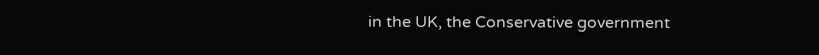in the UK, the Conservative government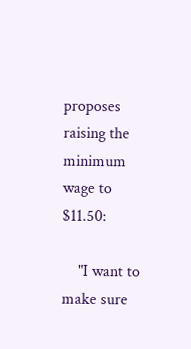proposes raising the minimum wage to $11.50:

    "I want to make sure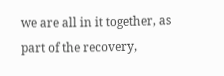we are all in it together, as part of the recovery,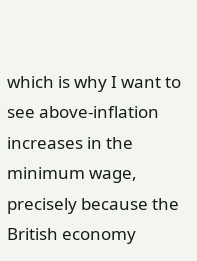which is why I want to see above-inflation increases in the minimum wage, precisely because the British economy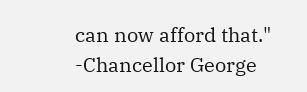can now afford that." -Chancellor George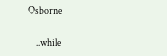Osborne

    ..while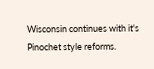Wisconsin continues with it's Pinochet style reforms.